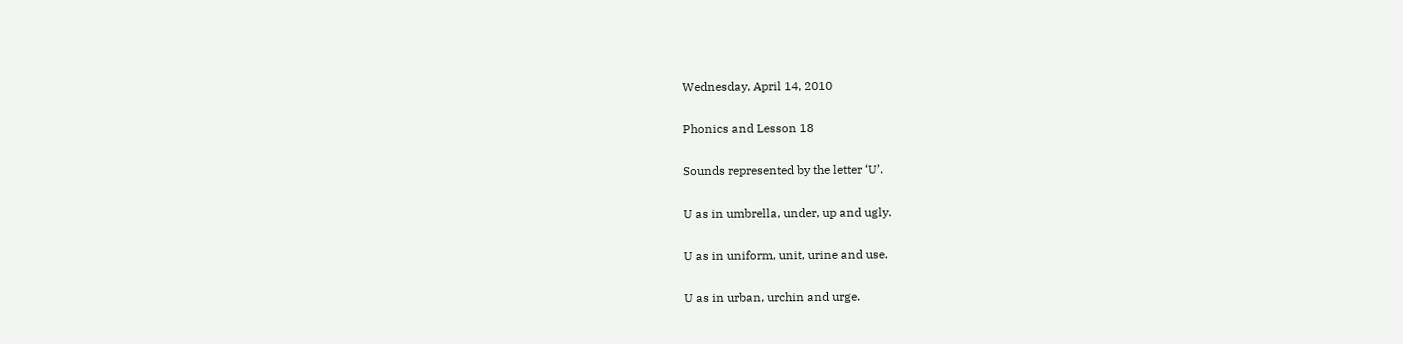Wednesday, April 14, 2010

Phonics and Lesson 18

Sounds represented by the letter ‘U’.

U as in umbrella, under, up and ugly.

U as in uniform, unit, urine and use.

U as in urban, urchin and urge.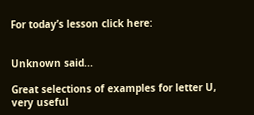For today’s lesson click here:


Unknown said...

Great selections of examples for letter U, very useful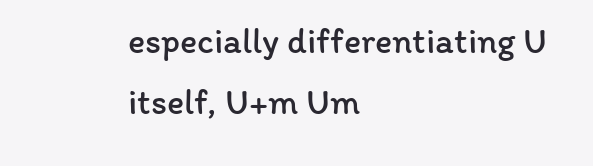especially differentiating U itself, U+m Um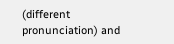(different pronunciation) and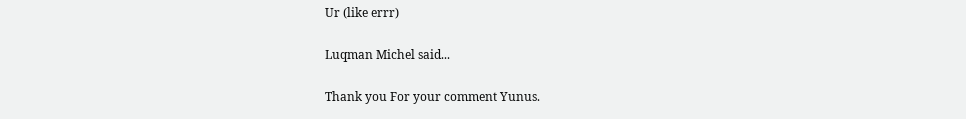Ur (like errr)

Luqman Michel said...

Thank you For your comment Yunus.